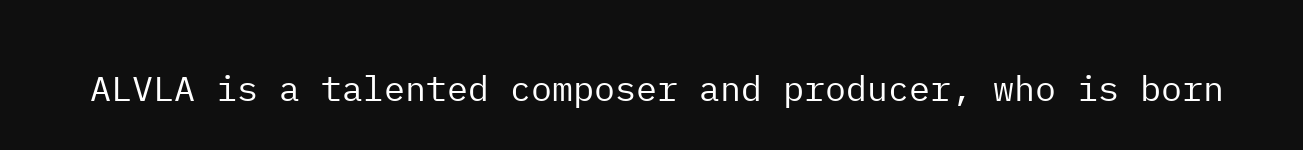ALVLA is a talented composer and producer, who is born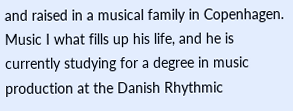and raised in a musical family in Copenhagen. Music I what fills up his life, and he is currently studying for a degree in music production at the Danish Rhythmic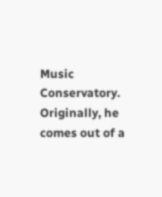Music Conservatory. Originally, he comes out of a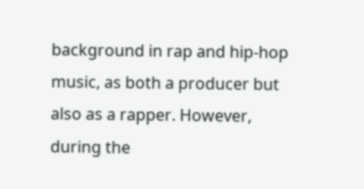background in rap and hip-hop music, as both a producer but also as a rapper. However, during the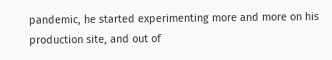pandemic, he started experimenting more and more on his production site, and out of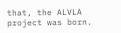that, the ALVLA project was born.